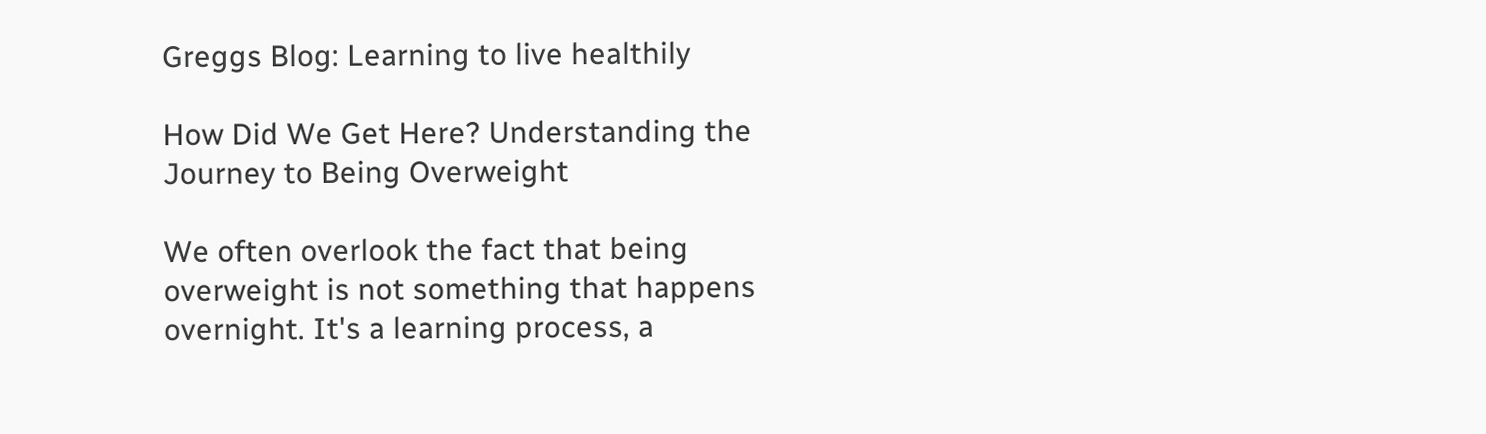Greggs Blog: Learning to live healthily

How Did We Get Here? Understanding the Journey to Being Overweight

We often overlook the fact that being overweight is not something that happens overnight. It's a learning process, a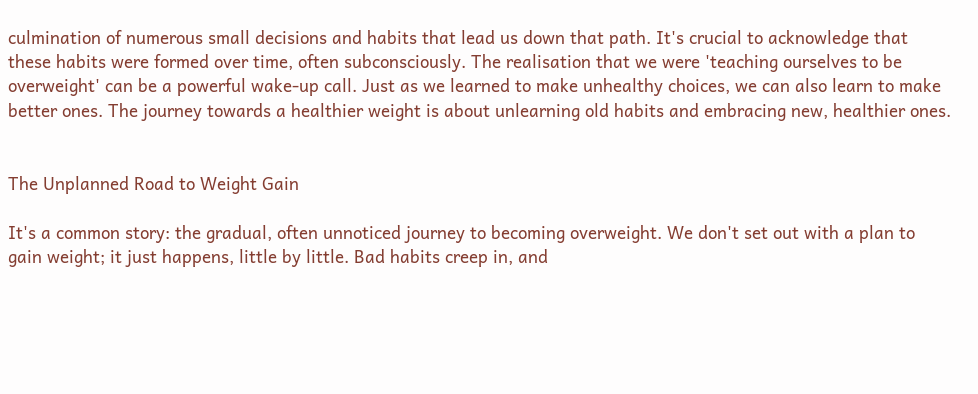culmination of numerous small decisions and habits that lead us down that path. It's crucial to acknowledge that these habits were formed over time, often subconsciously. The realisation that we were 'teaching ourselves to be overweight' can be a powerful wake-up call. Just as we learned to make unhealthy choices, we can also learn to make better ones. The journey towards a healthier weight is about unlearning old habits and embracing new, healthier ones.


The Unplanned Road to Weight Gain

It's a common story: the gradual, often unnoticed journey to becoming overweight. We don't set out with a plan to gain weight; it just happens, little by little. Bad habits creep in, and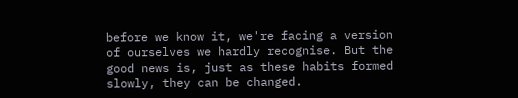before we know it, we're facing a version of ourselves we hardly recognise. But the good news is, just as these habits formed slowly, they can be changed.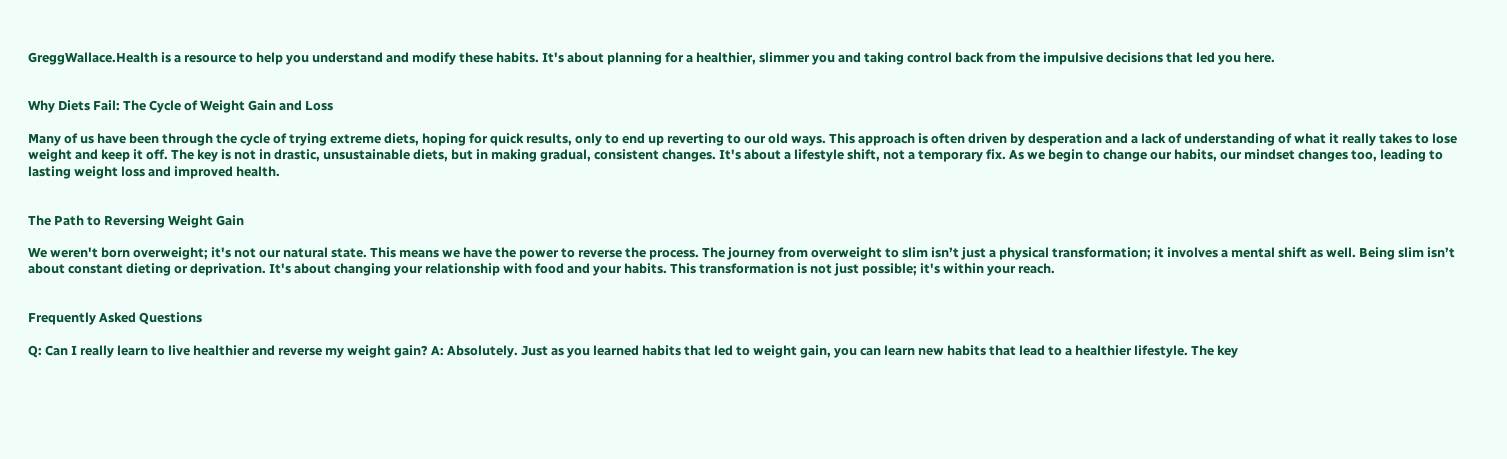GreggWallace.Health is a resource to help you understand and modify these habits. It's about planning for a healthier, slimmer you and taking control back from the impulsive decisions that led you here.


Why Diets Fail: The Cycle of Weight Gain and Loss

Many of us have been through the cycle of trying extreme diets, hoping for quick results, only to end up reverting to our old ways. This approach is often driven by desperation and a lack of understanding of what it really takes to lose weight and keep it off. The key is not in drastic, unsustainable diets, but in making gradual, consistent changes. It's about a lifestyle shift, not a temporary fix. As we begin to change our habits, our mindset changes too, leading to lasting weight loss and improved health.


The Path to Reversing Weight Gain

We weren't born overweight; it's not our natural state. This means we have the power to reverse the process. The journey from overweight to slim isn’t just a physical transformation; it involves a mental shift as well. Being slim isn’t about constant dieting or deprivation. It's about changing your relationship with food and your habits. This transformation is not just possible; it's within your reach.


Frequently Asked Questions

Q: Can I really learn to live healthier and reverse my weight gain? A: Absolutely. Just as you learned habits that led to weight gain, you can learn new habits that lead to a healthier lifestyle. The key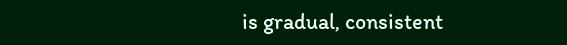is gradual, consistent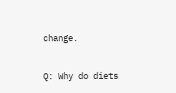change.

Q: Why do diets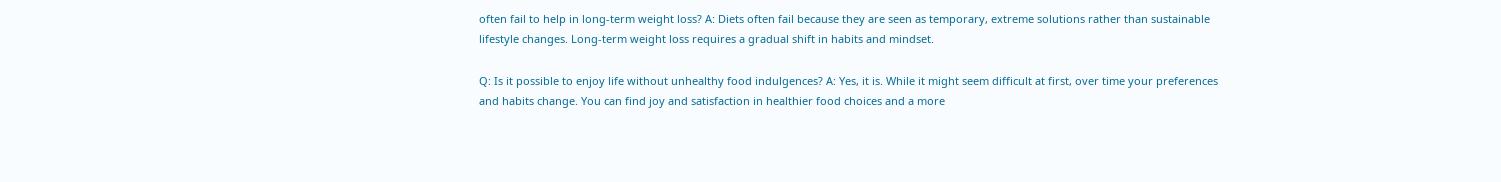often fail to help in long-term weight loss? A: Diets often fail because they are seen as temporary, extreme solutions rather than sustainable lifestyle changes. Long-term weight loss requires a gradual shift in habits and mindset.

Q: Is it possible to enjoy life without unhealthy food indulgences? A: Yes, it is. While it might seem difficult at first, over time your preferences and habits change. You can find joy and satisfaction in healthier food choices and a more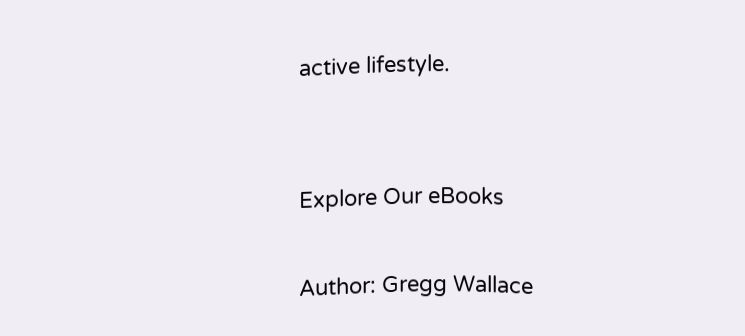active lifestyle.


Explore Our eBooks

Author: Gregg Wallace